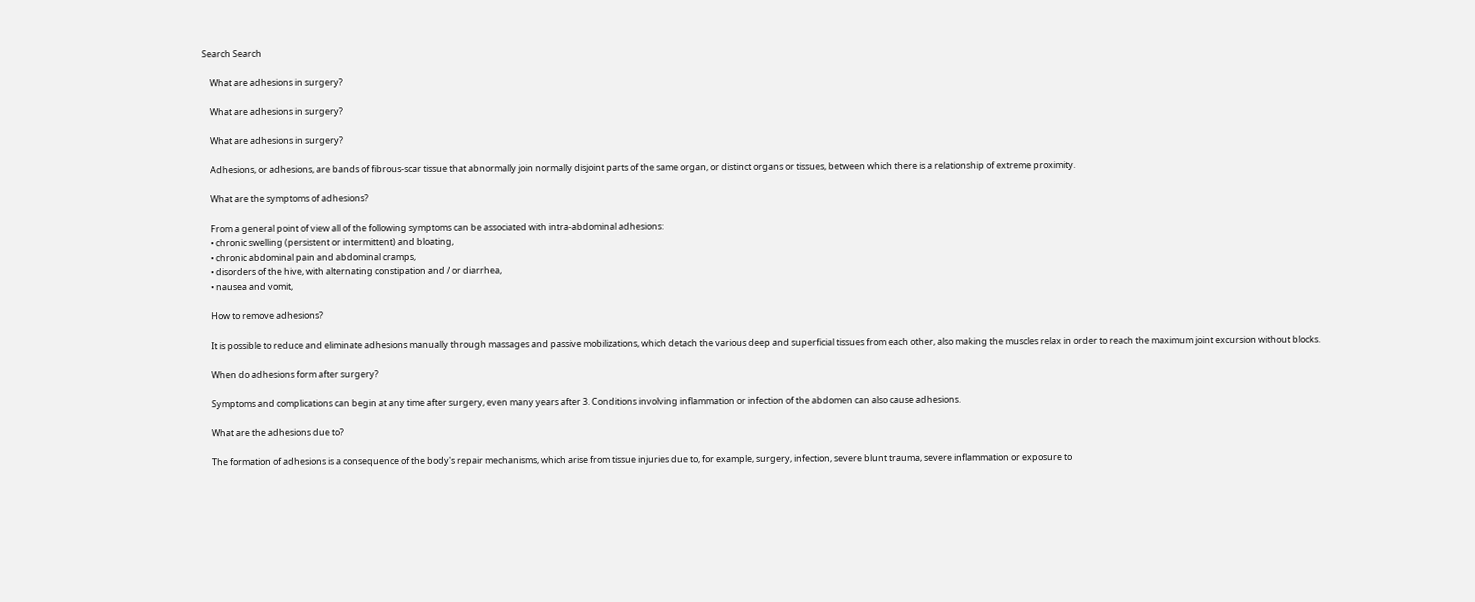Search Search

    What are adhesions in surgery?

    What are adhesions in surgery?

    What are adhesions in surgery?

    Adhesions, or adhesions, are bands of fibrous-scar tissue that abnormally join normally disjoint parts of the same organ, or distinct organs or tissues, between which there is a relationship of extreme proximity.

    What are the symptoms of adhesions?

    From a general point of view all of the following symptoms can be associated with intra-abdominal adhesions:
    • chronic swelling (persistent or intermittent) and bloating,
    • chronic abdominal pain and abdominal cramps,
    • disorders of the hive, with alternating constipation and / or diarrhea,
    • nausea and vomit,

    How to remove adhesions?

    It is possible to reduce and eliminate adhesions manually through massages and passive mobilizations, which detach the various deep and superficial tissues from each other, also making the muscles relax in order to reach the maximum joint excursion without blocks.

    When do adhesions form after surgery?

    Symptoms and complications can begin at any time after surgery, even many years after 3. Conditions involving inflammation or infection of the abdomen can also cause adhesions.

    What are the adhesions due to?

    The formation of adhesions is a consequence of the body's repair mechanisms, which arise from tissue injuries due to, for example, surgery, infection, severe blunt trauma, severe inflammation or exposure to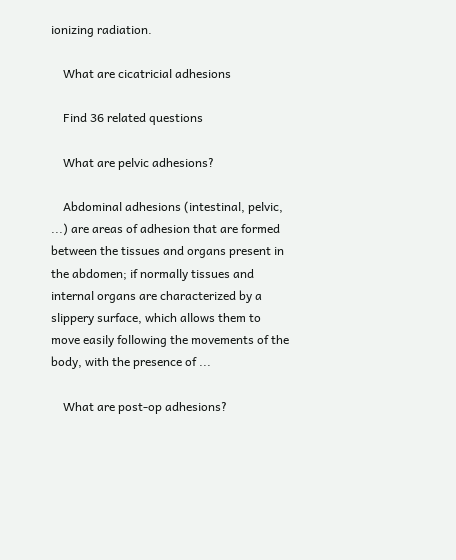ionizing radiation.

    What are cicatricial adhesions

    Find 36 related questions

    What are pelvic adhesions?

    Abdominal adhesions (intestinal, pelvic, ...) are areas of adhesion that are formed between the tissues and organs present in the abdomen; if normally tissues and internal organs are characterized by a slippery surface, which allows them to move easily following the movements of the body, with the presence of ...

    What are post-op adhesions?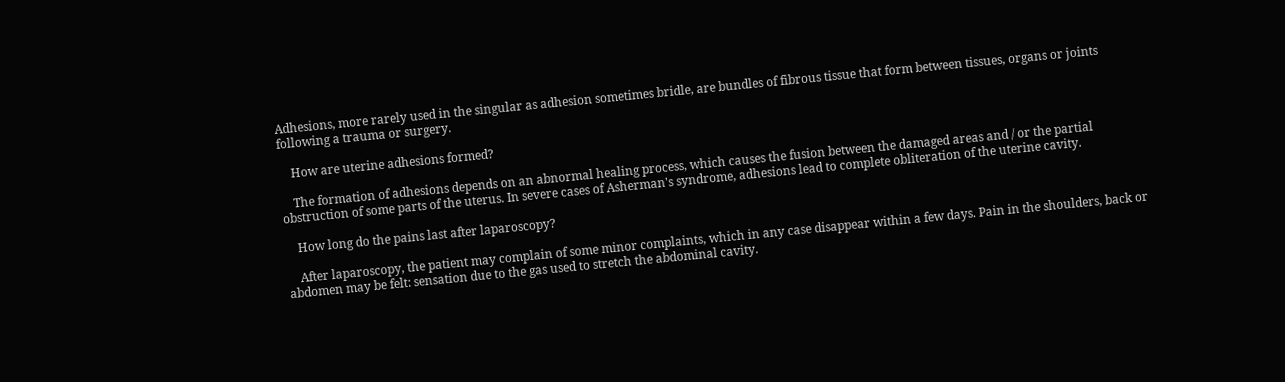Adhesions, more rarely used in the singular as adhesion sometimes bridle, are bundles of fibrous tissue that form between tissues, organs or joints following a trauma or surgery.

    How are uterine adhesions formed?

    The formation of adhesions depends on an abnormal healing process, which causes the fusion between the damaged areas and / or the partial obstruction of some parts of the uterus. In severe cases of Asherman's syndrome, adhesions lead to complete obliteration of the uterine cavity.

    How long do the pains last after laparoscopy?

    After laparoscopy, the patient may complain of some minor complaints, which in any case disappear within a few days. Pain in the shoulders, back or abdomen may be felt: sensation due to the gas used to stretch the abdominal cavity.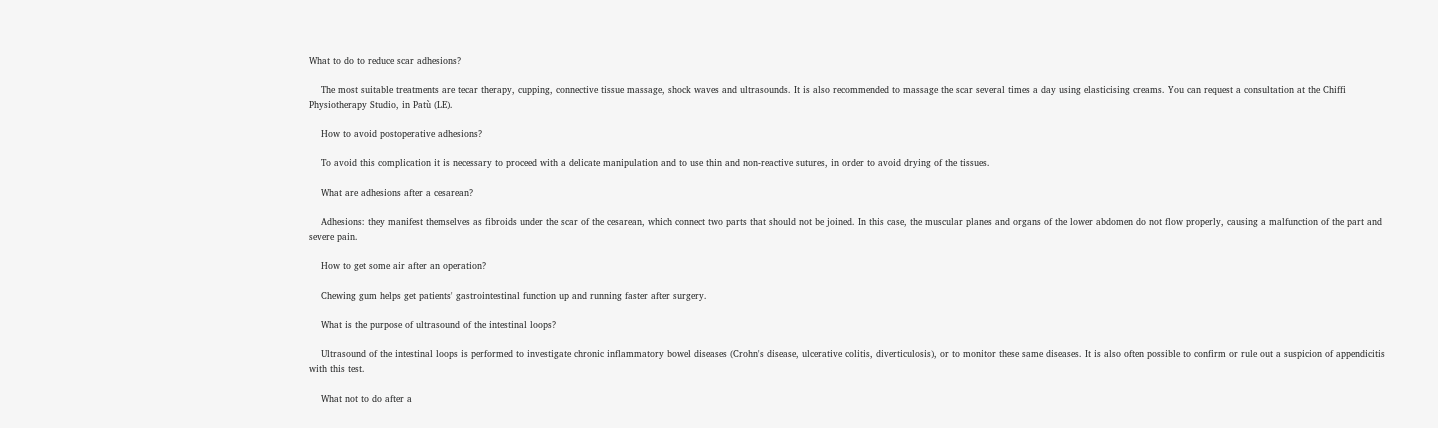What to do to reduce scar adhesions?

    The most suitable treatments are tecar therapy, cupping, connective tissue massage, shock waves and ultrasounds. It is also recommended to massage the scar several times a day using elasticising creams. You can request a consultation at the Chiffi Physiotherapy Studio, in Patù (LE).

    How to avoid postoperative adhesions?

    To avoid this complication it is necessary to proceed with a delicate manipulation and to use thin and non-reactive sutures, in order to avoid drying of the tissues.

    What are adhesions after a cesarean?

    Adhesions: they manifest themselves as fibroids under the scar of the cesarean, which connect two parts that should not be joined. In this case, the muscular planes and organs of the lower abdomen do not flow properly, causing a malfunction of the part and severe pain.

    How to get some air after an operation?

    Chewing gum helps get patients' gastrointestinal function up and running faster after surgery.

    What is the purpose of ultrasound of the intestinal loops?

    Ultrasound of the intestinal loops is performed to investigate chronic inflammatory bowel diseases (Crohn's disease, ulcerative colitis, diverticulosis), or to monitor these same diseases. It is also often possible to confirm or rule out a suspicion of appendicitis with this test.

    What not to do after a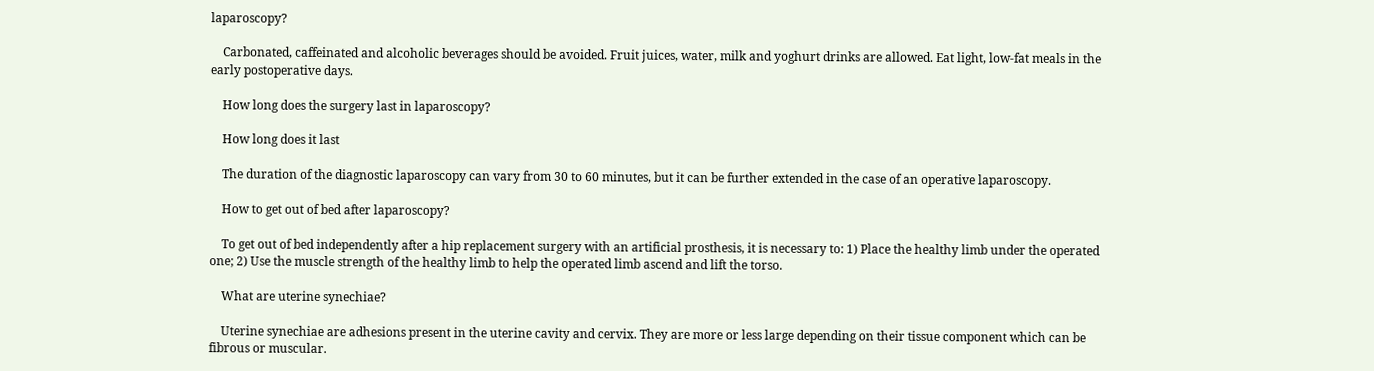laparoscopy?

    Carbonated, caffeinated and alcoholic beverages should be avoided. Fruit juices, water, milk and yoghurt drinks are allowed. Eat light, low-fat meals in the early postoperative days.

    How long does the surgery last in laparoscopy?

    How long does it last

    The duration of the diagnostic laparoscopy can vary from 30 to 60 minutes, but it can be further extended in the case of an operative laparoscopy.

    How to get out of bed after laparoscopy?

    To get out of bed independently after a hip replacement surgery with an artificial prosthesis, it is necessary to: 1) Place the healthy limb under the operated one; 2) Use the muscle strength of the healthy limb to help the operated limb ascend and lift the torso.

    What are uterine synechiae?

    Uterine synechiae are adhesions present in the uterine cavity and cervix. They are more or less large depending on their tissue component which can be fibrous or muscular.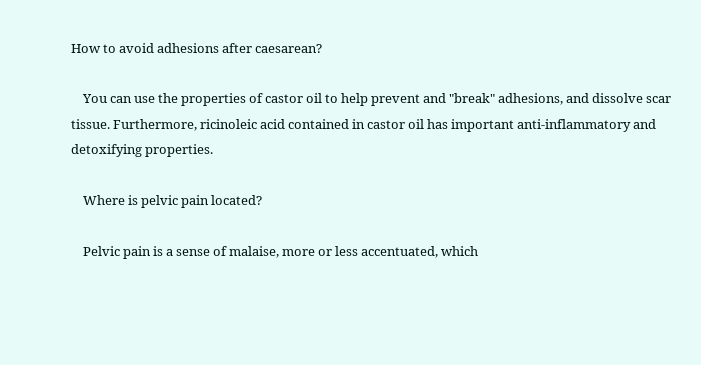How to avoid adhesions after caesarean?

    You can use the properties of castor oil to help prevent and "break" adhesions, and dissolve scar tissue. Furthermore, ricinoleic acid contained in castor oil has important anti-inflammatory and detoxifying properties.

    Where is pelvic pain located?

    Pelvic pain is a sense of malaise, more or less accentuated, which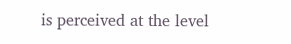is perceived at the level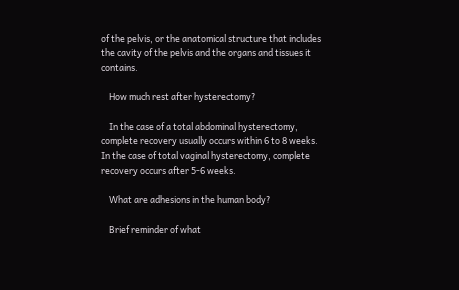of the pelvis, or the anatomical structure that includes the cavity of the pelvis and the organs and tissues it contains.

    How much rest after hysterectomy?

    In the case of a total abdominal hysterectomy, complete recovery usually occurs within 6 to 8 weeks. In the case of total vaginal hysterectomy, complete recovery occurs after 5-6 weeks.

    What are adhesions in the human body?

    Brief reminder of what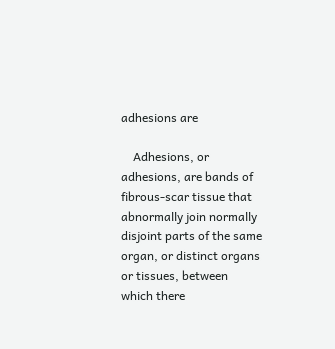adhesions are

    Adhesions, or adhesions, are bands of fibrous-scar tissue that abnormally join normally disjoint parts of the same organ, or distinct organs or tissues, between which there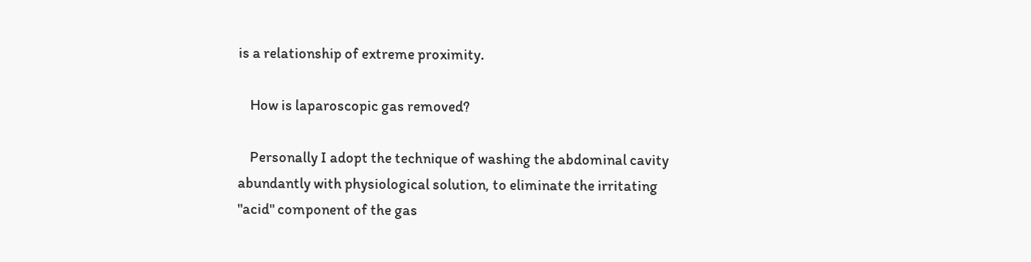is a relationship of extreme proximity.

    How is laparoscopic gas removed?

    Personally I adopt the technique of washing the abdominal cavity abundantly with physiological solution, to eliminate the irritating "acid" component of the gas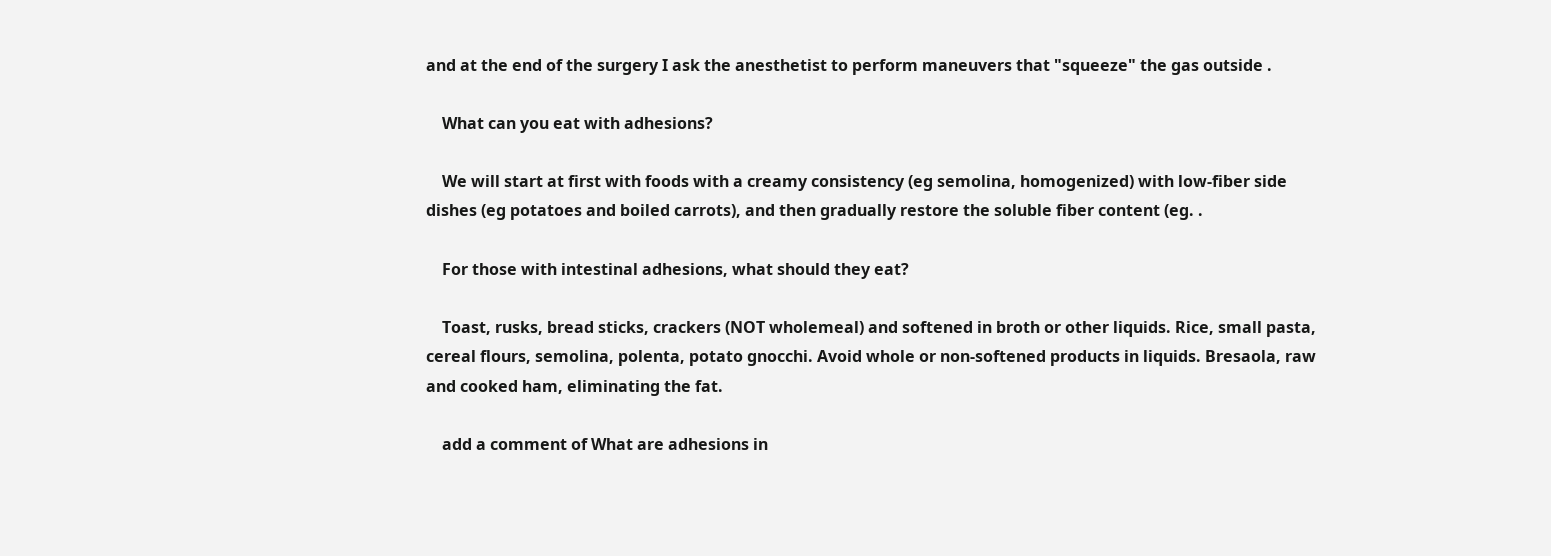and at the end of the surgery I ask the anesthetist to perform maneuvers that "squeeze" the gas outside .

    What can you eat with adhesions?

    We will start at first with foods with a creamy consistency (eg semolina, homogenized) with low-fiber side dishes (eg potatoes and boiled carrots), and then gradually restore the soluble fiber content (eg. .

    For those with intestinal adhesions, what should they eat?

    Toast, rusks, bread sticks, crackers (NOT wholemeal) and softened in broth or other liquids. Rice, small pasta, cereal flours, semolina, polenta, potato gnocchi. Avoid whole or non-softened products in liquids. Bresaola, raw and cooked ham, eliminating the fat.

    add a comment of What are adhesions in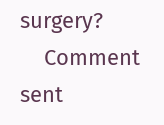surgery?
    Comment sent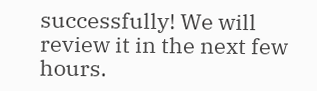successfully! We will review it in the next few hours.